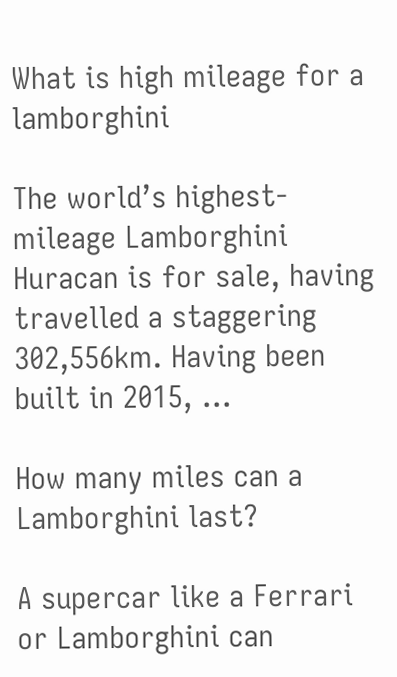What is high mileage for a lamborghini

The world’s highest-mileage Lamborghini Huracan is for sale, having travelled a staggering 302,556km. Having been built in 2015, …

How many miles can a Lamborghini last?

A supercar like a Ferrari or Lamborghini can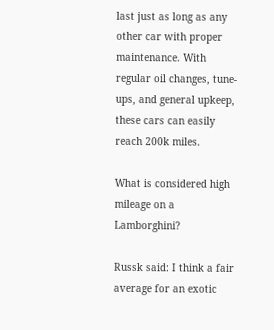last just as long as any other car with proper maintenance. With regular oil changes, tune-ups, and general upkeep, these cars can easily reach 200k miles.

What is considered high mileage on a Lamborghini?

Russk said: I think a fair average for an exotic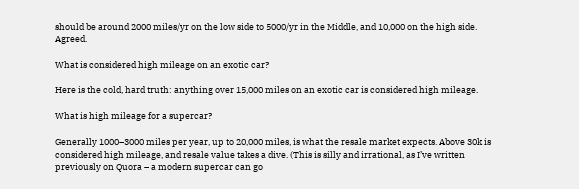should be around 2000 miles/yr on the low side to 5000/yr in the Middle, and 10,000 on the high side. Agreed.

What is considered high mileage on an exotic car?

Here is the cold, hard truth: anything over 15,000 miles on an exotic car is considered high mileage.

What is high mileage for a supercar?

Generally 1000–3000 miles per year, up to 20,000 miles, is what the resale market expects. Above 30k is considered high mileage, and resale value takes a dive. (This is silly and irrational, as I’ve written previously on Quora – a modern supercar can go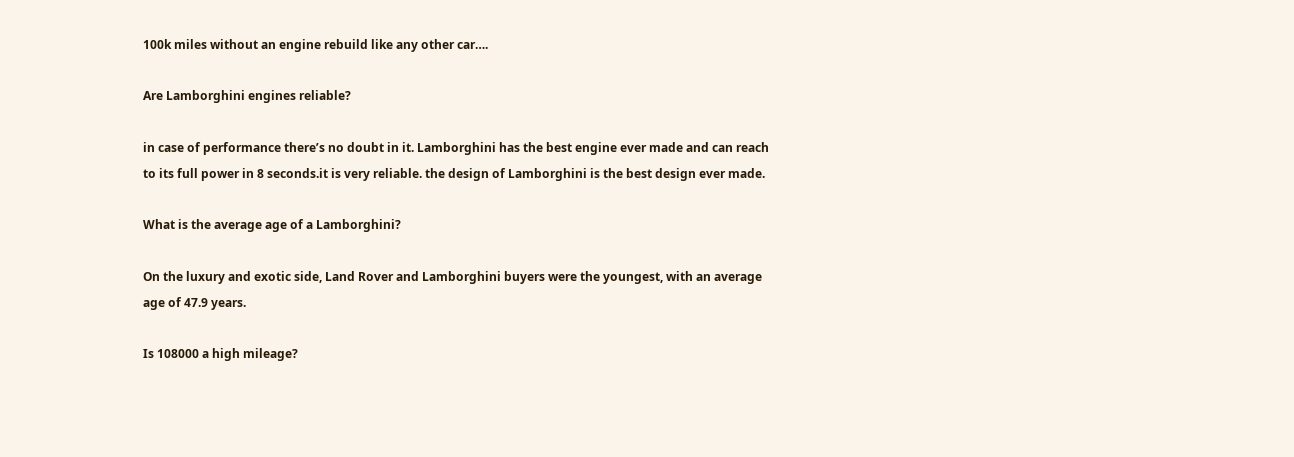100k miles without an engine rebuild like any other car….

Are Lamborghini engines reliable?

in case of performance there’s no doubt in it. Lamborghini has the best engine ever made and can reach to its full power in 8 seconds.it is very reliable. the design of Lamborghini is the best design ever made.

What is the average age of a Lamborghini?

On the luxury and exotic side, Land Rover and Lamborghini buyers were the youngest, with an average age of 47.9 years.

Is 108000 a high mileage?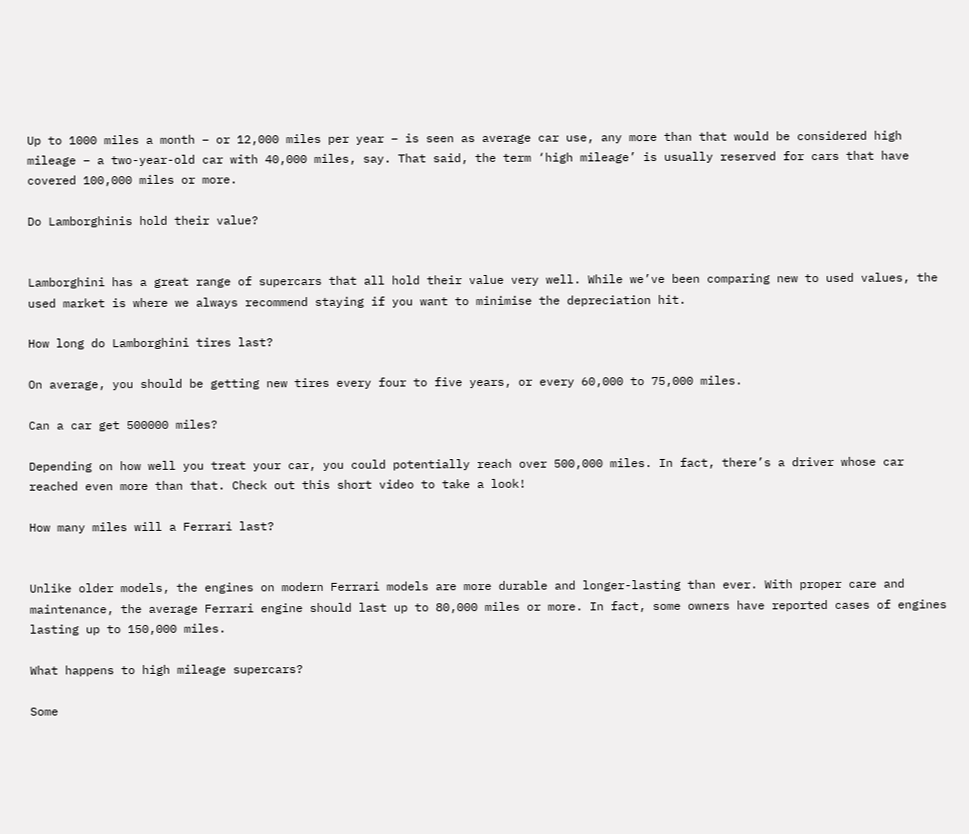Up to 1000 miles a month – or 12,000 miles per year – is seen as average car use, any more than that would be considered high mileage – a two-year-old car with 40,000 miles, say. That said, the term ‘high mileage’ is usually reserved for cars that have covered 100,000 miles or more.

Do Lamborghinis hold their value?


Lamborghini has a great range of supercars that all hold their value very well. While we’ve been comparing new to used values, the used market is where we always recommend staying if you want to minimise the depreciation hit.

How long do Lamborghini tires last?

On average, you should be getting new tires every four to five years, or every 60,000 to 75,000 miles.

Can a car get 500000 miles?

Depending on how well you treat your car, you could potentially reach over 500,000 miles. In fact, there’s a driver whose car reached even more than that. Check out this short video to take a look!

How many miles will a Ferrari last?


Unlike older models, the engines on modern Ferrari models are more durable and longer-lasting than ever. With proper care and maintenance, the average Ferrari engine should last up to 80,000 miles or more. In fact, some owners have reported cases of engines lasting up to 150,000 miles.

What happens to high mileage supercars?

Some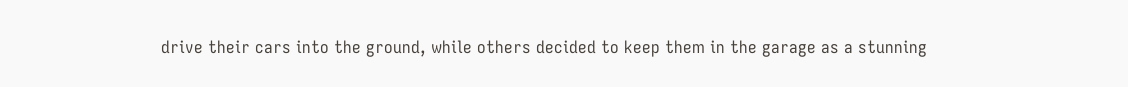drive their cars into the ground, while others decided to keep them in the garage as a stunning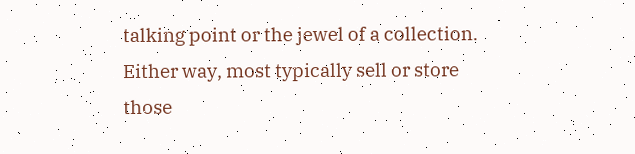talking point or the jewel of a collection. Either way, most typically sell or store those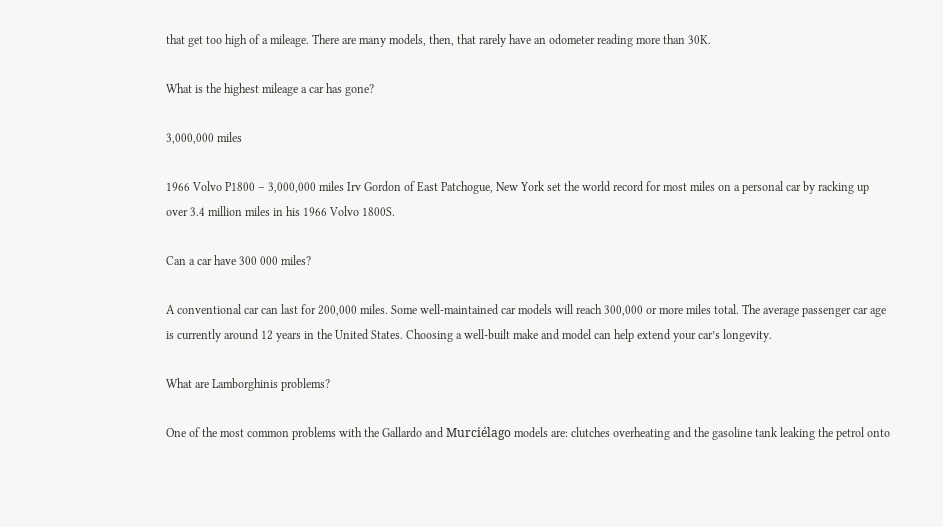that get too high of a mileage. There are many models, then, that rarely have an odometer reading more than 30K.

What is the highest mileage a car has gone?

3,000,000 miles

1966 Volvo P1800 – 3,000,000 miles Irv Gordon of East Patchogue, New York set the world record for most miles on a personal car by racking up over 3.4 million miles in his 1966 Volvo 1800S.

Can a car have 300 000 miles?

A conventional car can last for 200,000 miles. Some well-maintained car models will reach 300,000 or more miles total. The average passenger car age is currently around 12 years in the United States. Choosing a well-built make and model can help extend your car’s longevity.

What are Lamborghinis problems?

One of the most common problems with the Gallardo and Murciélago models are: clutches overheating and the gasoline tank leaking the petrol onto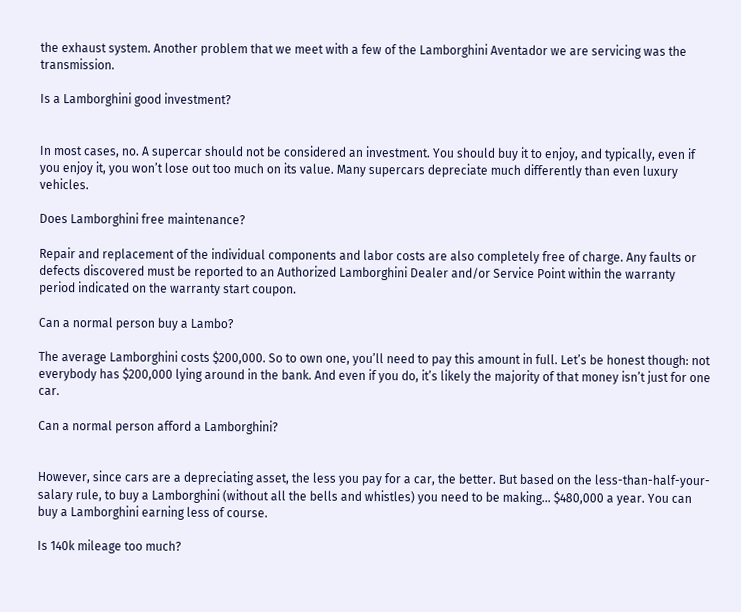the exhaust system. Another problem that we meet with a few of the Lamborghini Aventador we are servicing was the transmission.

Is a Lamborghini good investment?


In most cases, no. A supercar should not be considered an investment. You should buy it to enjoy, and typically, even if you enjoy it, you won’t lose out too much on its value. Many supercars depreciate much differently than even luxury vehicles.

Does Lamborghini free maintenance?

Repair and replacement of the individual components and labor costs are also completely free of charge. Any faults or defects discovered must be reported to an Authorized Lamborghini Dealer and/or Service Point within the warranty period indicated on the warranty start coupon.

Can a normal person buy a Lambo?

The average Lamborghini costs $200,000. So to own one, you’ll need to pay this amount in full. Let’s be honest though: not everybody has $200,000 lying around in the bank. And even if you do, it’s likely the majority of that money isn’t just for one car.

Can a normal person afford a Lamborghini?


However, since cars are a depreciating asset, the less you pay for a car, the better. But based on the less-than-half-your-salary rule, to buy a Lamborghini (without all the bells and whistles) you need to be making… $480,000 a year. You can buy a Lamborghini earning less of course.

Is 140k mileage too much?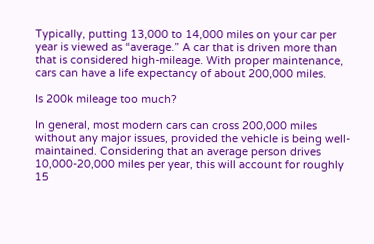Typically, putting 13,000 to 14,000 miles on your car per year is viewed as “average.” A car that is driven more than that is considered high-mileage. With proper maintenance, cars can have a life expectancy of about 200,000 miles.

Is 200k mileage too much?

In general, most modern cars can cross 200,000 miles without any major issues, provided the vehicle is being well-maintained. Considering that an average person drives 10,000-20,000 miles per year, this will account for roughly 15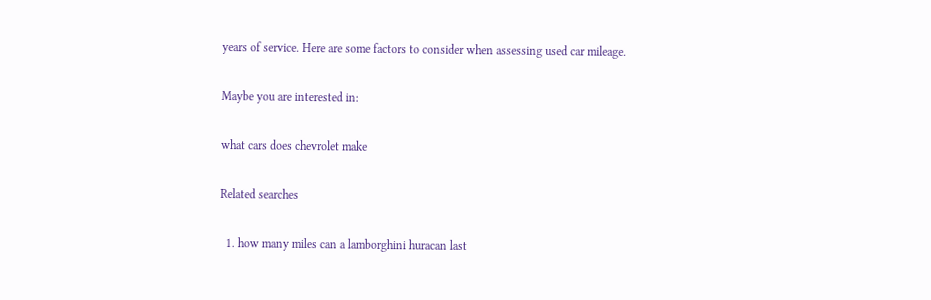years of service. Here are some factors to consider when assessing used car mileage.

Maybe you are interested in:

what cars does chevrolet make

Related searches

  1. how many miles can a lamborghini huracan last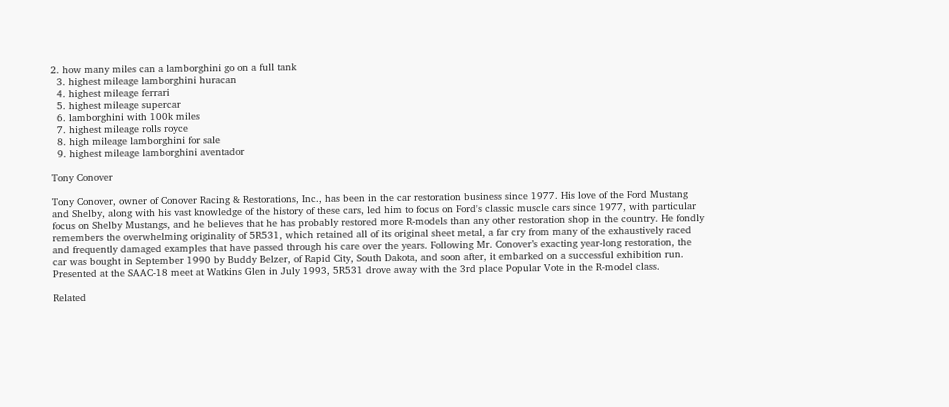2. how many miles can a lamborghini go on a full tank
  3. highest mileage lamborghini huracan
  4. highest mileage ferrari
  5. highest mileage supercar
  6. lamborghini with 100k miles
  7. highest mileage rolls royce
  8. high mileage lamborghini for sale
  9. highest mileage lamborghini aventador

Tony Conover

Tony Conover, owner of Conover Racing & Restorations, Inc., has been in the car restoration business since 1977. His love of the Ford Mustang and Shelby, along with his vast knowledge of the history of these cars, led him to focus on Ford's classic muscle cars since 1977, with particular focus on Shelby Mustangs, and he believes that he has probably restored more R-models than any other restoration shop in the country. He fondly remembers the overwhelming originality of 5R531, which retained all of its original sheet metal, a far cry from many of the exhaustively raced and frequently damaged examples that have passed through his care over the years. Following Mr. Conover’s exacting year-long restoration, the car was bought in September 1990 by Buddy Belzer, of Rapid City, South Dakota, and soon after, it embarked on a successful exhibition run. Presented at the SAAC-18 meet at Watkins Glen in July 1993, 5R531 drove away with the 3rd place Popular Vote in the R-model class.

Related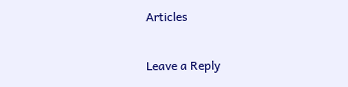Articles

Leave a Reply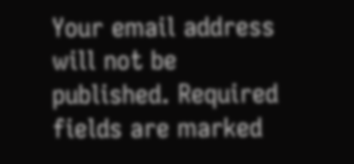Your email address will not be published. Required fields are marked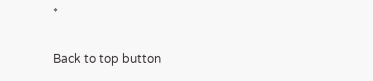*

Back to top button